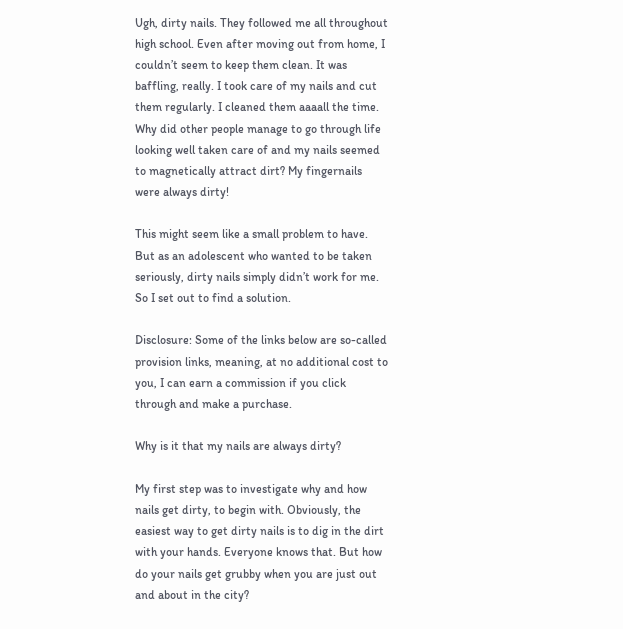Ugh, dirty nails. They followed me all throughout high school. Even after moving out from home, I couldn’t seem to keep them clean. It was baffling, really. I took care of my nails and cut them regularly. I cleaned them aaaall the time. Why did other people manage to go through life looking well taken care of and my nails seemed to magnetically attract dirt? My fingernails were always dirty!

This might seem like a small problem to have. But as an adolescent who wanted to be taken seriously, dirty nails simply didn’t work for me. So I set out to find a solution.

Disclosure: Some of the links below are so-called provision links, meaning, at no additional cost to you, I can earn a commission if you click through and make a purchase.

Why is it that my nails are always dirty?

My first step was to investigate why and how nails get dirty, to begin with. Obviously, the easiest way to get dirty nails is to dig in the dirt with your hands. Everyone knows that. But how do your nails get grubby when you are just out and about in the city?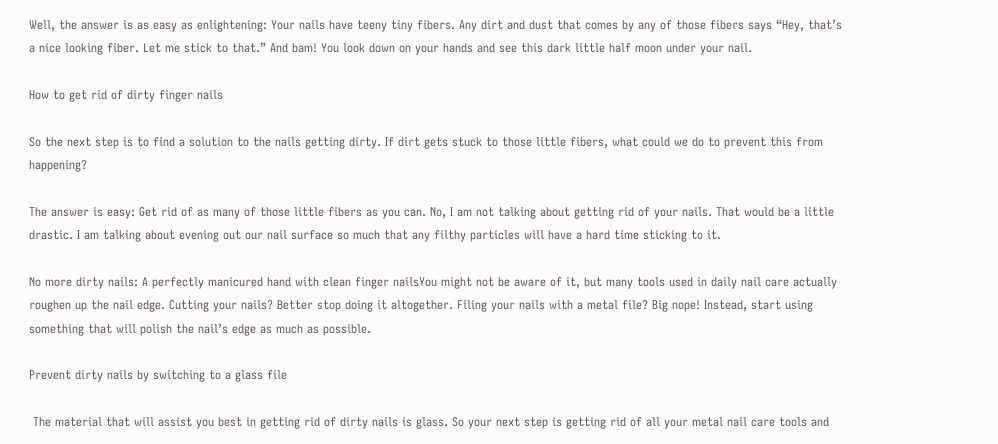Well, the answer is as easy as enlightening: Your nails have teeny tiny fibers. Any dirt and dust that comes by any of those fibers says “Hey, that’s a nice looking fiber. Let me stick to that.” And bam! You look down on your hands and see this dark little half moon under your nail.

How to get rid of dirty finger nails

So the next step is to find a solution to the nails getting dirty. If dirt gets stuck to those little fibers, what could we do to prevent this from happening?

The answer is easy: Get rid of as many of those little fibers as you can. No, I am not talking about getting rid of your nails. That would be a little drastic. I am talking about evening out our nail surface so much that any filthy particles will have a hard time sticking to it.

No more dirty nails: A perfectly manicured hand with clean finger nailsYou might not be aware of it, but many tools used in daily nail care actually roughen up the nail edge. Cutting your nails? Better stop doing it altogether. Filing your nails with a metal file? Big nope! Instead, start using something that will polish the nail’s edge as much as possible.

Prevent dirty nails by switching to a glass file

 The material that will assist you best in getting rid of dirty nails is glass. So your next step is getting rid of all your metal nail care tools and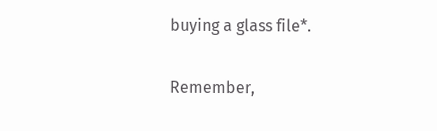buying a glass file*.

Remember,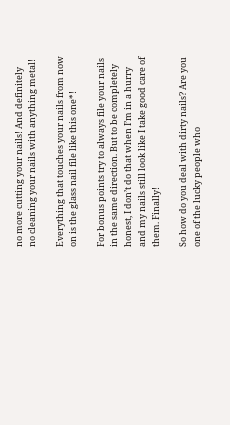no more cutting your nails! And definitely no cleaning your nails with anything metal!

Everything that touches your nails from now on is the glass nail file like this one*!

For bonus points try to always file your nails in the same direction. But to be completely honest, I don’t do that when I’m in a hurry and my nails still look like I take good care of them. Finally!

So how do you deal with dirty nails? Are you one of the lucky people who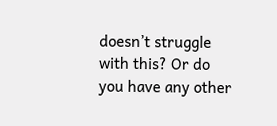doesn’t struggle with this? Or do you have any other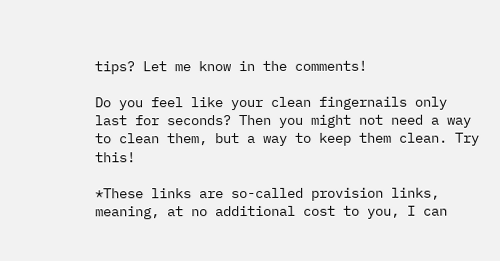tips? Let me know in the comments!

Do you feel like your clean fingernails only last for seconds? Then you might not need a way to clean them, but a way to keep them clean. Try this!

*These links are so-called provision links, meaning, at no additional cost to you, I can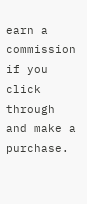earn a commission if you click through and make a purchase.